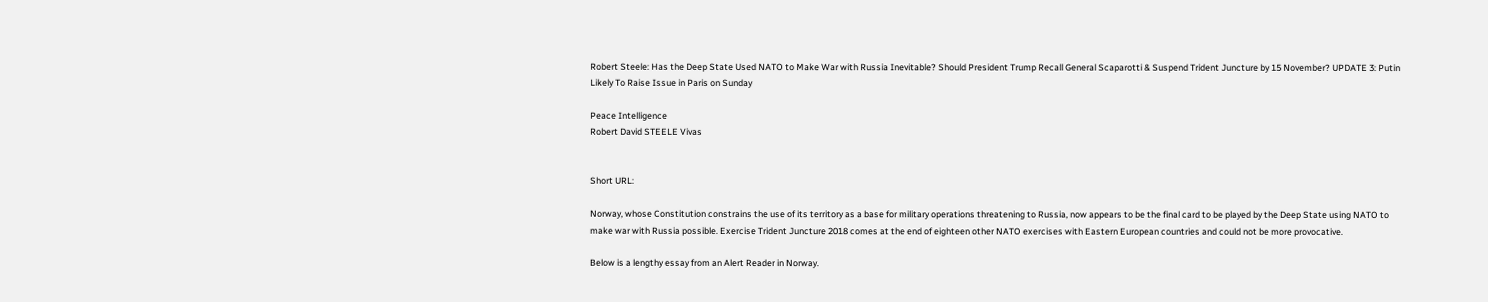Robert Steele: Has the Deep State Used NATO to Make War with Russia Inevitable? Should President Trump Recall General Scaparotti & Suspend Trident Juncture by 15 November? UPDATE 3: Putin Likely To Raise Issue in Paris on Sunday

Peace Intelligence
Robert David STEELE Vivas


Short URL:

Norway, whose Constitution constrains the use of its territory as a base for military operations threatening to Russia, now appears to be the final card to be played by the Deep State using NATO to make war with Russia possible. Exercise Trident Juncture 2018 comes at the end of eighteen other NATO exercises with Eastern European countries and could not be more provocative.

Below is a lengthy essay from an Alert Reader in Norway.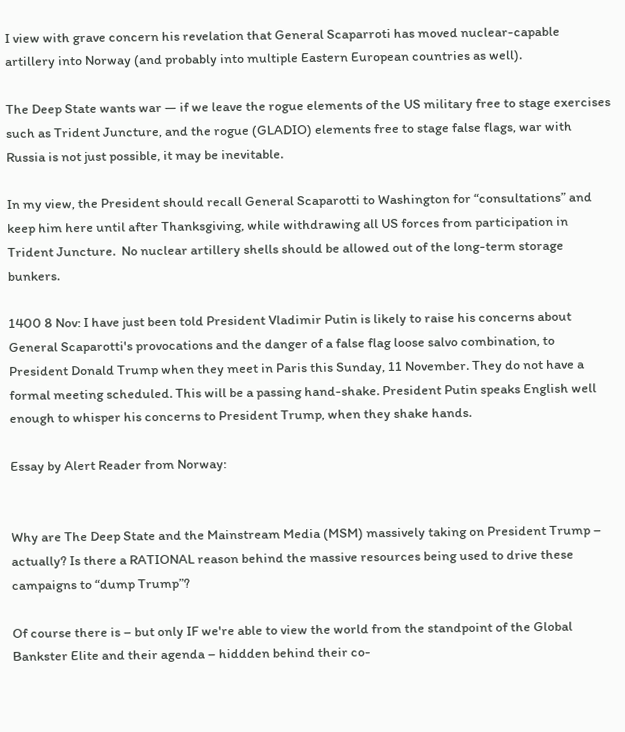I view with grave concern his revelation that General Scaparroti has moved nuclear-capable artillery into Norway (and probably into multiple Eastern European countries as well).

The Deep State wants war — if we leave the rogue elements of the US military free to stage exercises such as Trident Juncture, and the rogue (GLADIO) elements free to stage false flags, war with Russia is not just possible, it may be inevitable.

In my view, the President should recall General Scaparotti to Washington for “consultations” and keep him here until after Thanksgiving, while withdrawing all US forces from participation in Trident Juncture.  No nuclear artillery shells should be allowed out of the long-term storage bunkers.

1400 8 Nov: I have just been told President Vladimir Putin is likely to raise his concerns about General Scaparotti's provocations and the danger of a false flag loose salvo combination, to President Donald Trump when they meet in Paris this Sunday, 11 November. They do not have a formal meeting scheduled. This will be a passing hand-shake. President Putin speaks English well enough to whisper his concerns to President Trump, when they shake hands.

Essay by Alert Reader from Norway:


Why are The Deep State and the Mainstream Media (MSM) massively taking on President Trump – actually? Is there a RATIONAL reason behind the massive resources being used to drive these campaigns to “dump Trump”?

Of course there is – but only IF we're able to view the world from the standpoint of the Global Bankster Elite and their agenda – hiddden behind their co-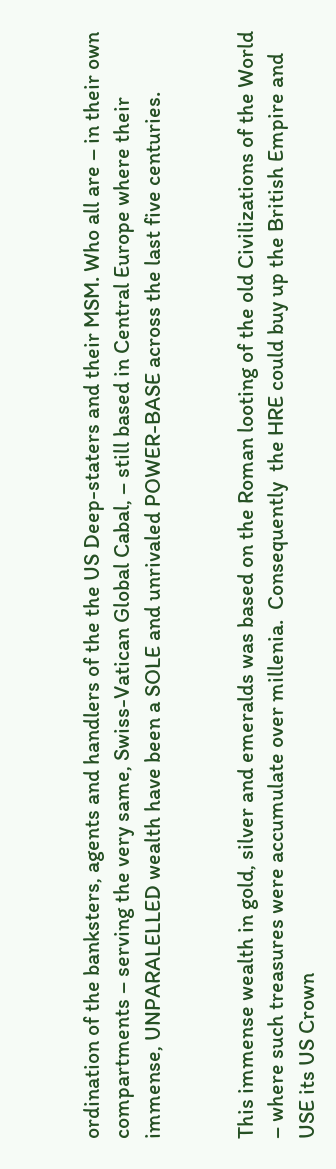ordination of the banksters, agents and handlers of the the US Deep-staters and their MSM. Who all are – in their own compartments – serving the very same, Swiss-Vatican Global Cabal, – still based in Central Europe where their immense, UNPARALELLED wealth have been a SOLE and unrivaled POWER-BASE across the last five centuries.


This immense wealth in gold, silver and emeralds was based on the Roman looting of the old Civilizations of the World – where such treasures were accumulate over millenia.  Consequently  the HRE could buy up the British Empire and USE its US Crown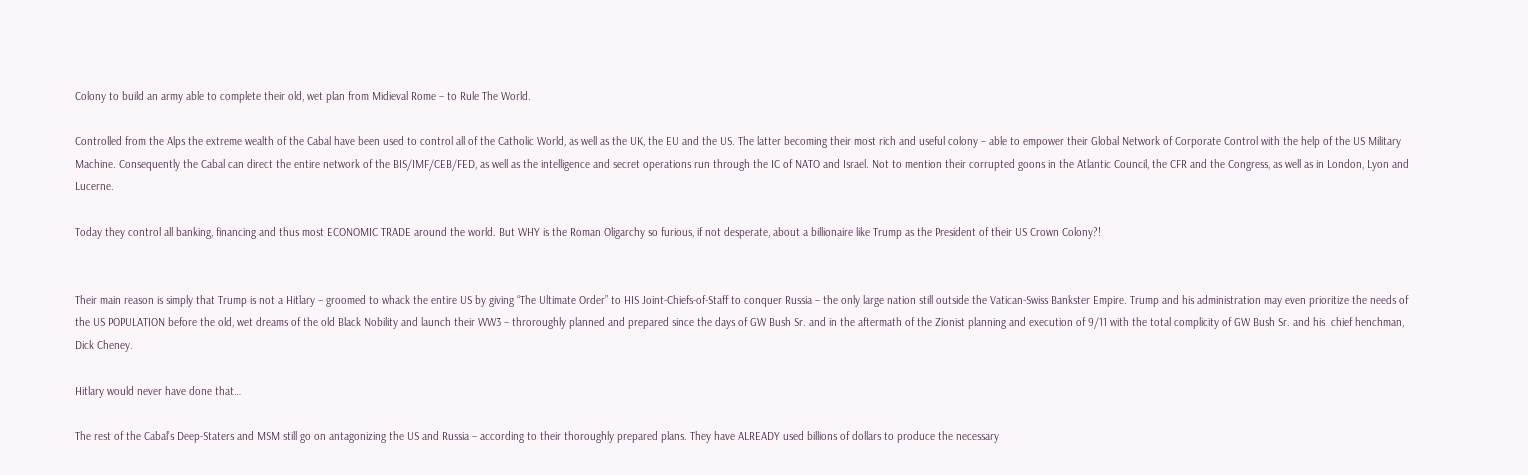Colony to build an army able to complete their old, wet plan from Midieval Rome – to Rule The World.

Controlled from the Alps the extreme wealth of the Cabal have been used to control all of the Catholic World, as well as the UK, the EU and the US. The latter becoming their most rich and useful colony – able to empower their Global Network of Corporate Control with the help of the US Military Machine. Consequently the Cabal can direct the entire network of the BIS/IMF/CEB/FED, as well as the intelligence and secret operations run through the IC of NATO and Israel. Not to mention their corrupted goons in the Atlantic Council, the CFR and the Congress, as well as in London, Lyon and Lucerne.

Today they control all banking, financing and thus most ECONOMIC TRADE around the world. But WHY is the Roman Oligarchy so furious, if not desperate, about a billionaire like Trump as the President of their US Crown Colony?!


Their main reason is simply that Trump is not a Hitlary – groomed to whack the entire US by giving “The Ultimate Order” to HIS Joint-Chiefs-of-Staff to conquer Russia – the only large nation still outside the Vatican-Swiss Bankster Empire. Trump and his administration may even prioritize the needs of the US POPULATION before the old, wet dreams of the old Black Nobility and launch their WW3 – throroughly planned and prepared since the days of GW Bush Sr. and in the aftermath of the Zionist planning and execution of 9/11 with the total complicity of GW Bush Sr. and his  chief henchman, Dick Cheney.

Hitlary would never have done that…

The rest of the Cabal’s Deep-Staters and MSM still go on antagonizing the US and Russia – according to their thoroughly prepared plans. They have ALREADY used billions of dollars to produce the necessary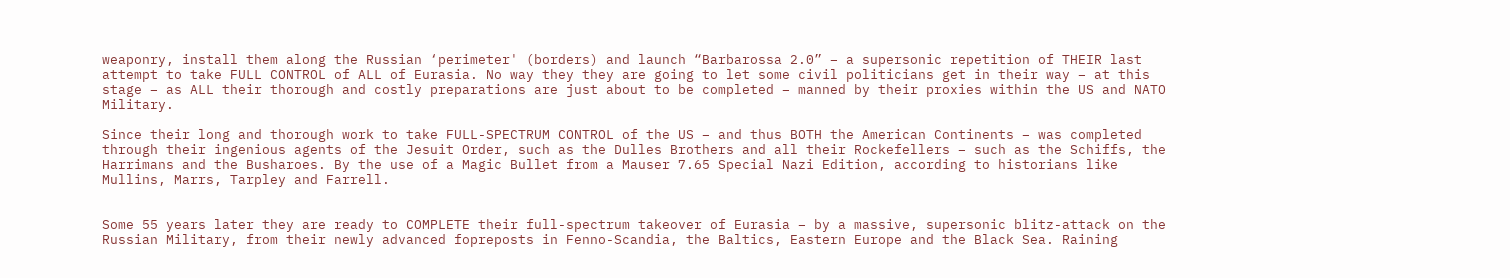weaponry, install them along the Russian ‘perimeter' (borders) and launch “Barbarossa 2.0” – a supersonic repetition of THEIR last attempt to take FULL CONTROL of ALL of Eurasia. No way they they are going to let some civil politicians get in their way – at this stage – as ALL their thorough and costly preparations are just about to be completed – manned by their proxies within the US and NATO Military.

Since their long and thorough work to take FULL-SPECTRUM CONTROL of the US – and thus BOTH the American Continents – was completed through their ingenious agents of the Jesuit Order, such as the Dulles Brothers and all their Rockefellers – such as the Schiffs, the Harrimans and the Busharoes. By the use of a Magic Bullet from a Mauser 7.65 Special Nazi Edition, according to historians like Mullins, Marrs, Tarpley and Farrell.


Some 55 years later they are ready to COMPLETE their full-spectrum takeover of Eurasia – by a massive, supersonic blitz-attack on the Russian Military, from their newly advanced fopreposts in Fenno-Scandia, the Baltics, Eastern Europe and the Black Sea. Raining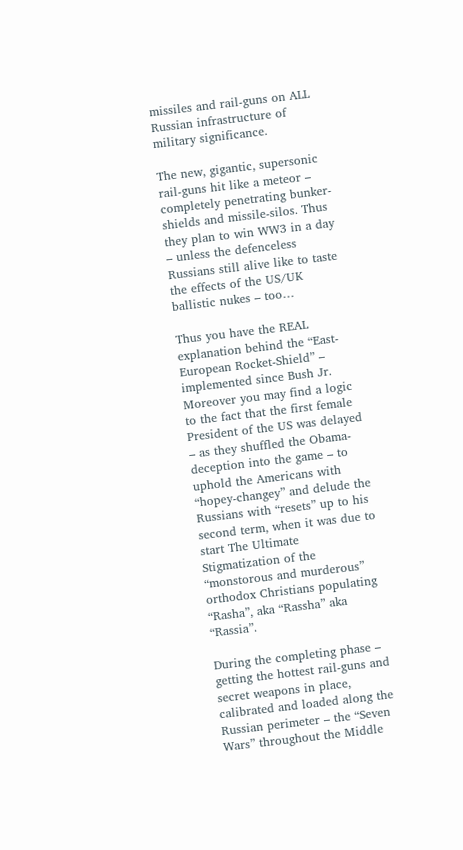missiles and rail-guns on ALL Russian infrastructure of military significance.

The new, gigantic, supersonic rail-guns hit like a meteor – completely penetrating bunker-shields and missile-silos. Thus they plan to win WW3 in a day – unless the defenceless Russians still alive like to taste the effects of the US/UK ballistic nukes – too…

Thus you have the REAL explanation behind the “East-European Rocket-Shield” – implemented since Bush Jr. Moreover you may find a logic to the fact that the first female President of the US was delayed – as they shuffled the Obama-deception into the game – to uphold the Americans with “hopey-changey” and delude the Russians with “resets” up to his second term, when it was due to start The Ultimate Stigmatization of the “monstorous and murderous” orthodox Christians populating “Rasha”, aka “Rassha” aka “Rassia”.

During the completing phase – getting the hottest rail-guns and secret weapons in place, calibrated and loaded along the Russian perimeter – the “Seven Wars” throughout the Middle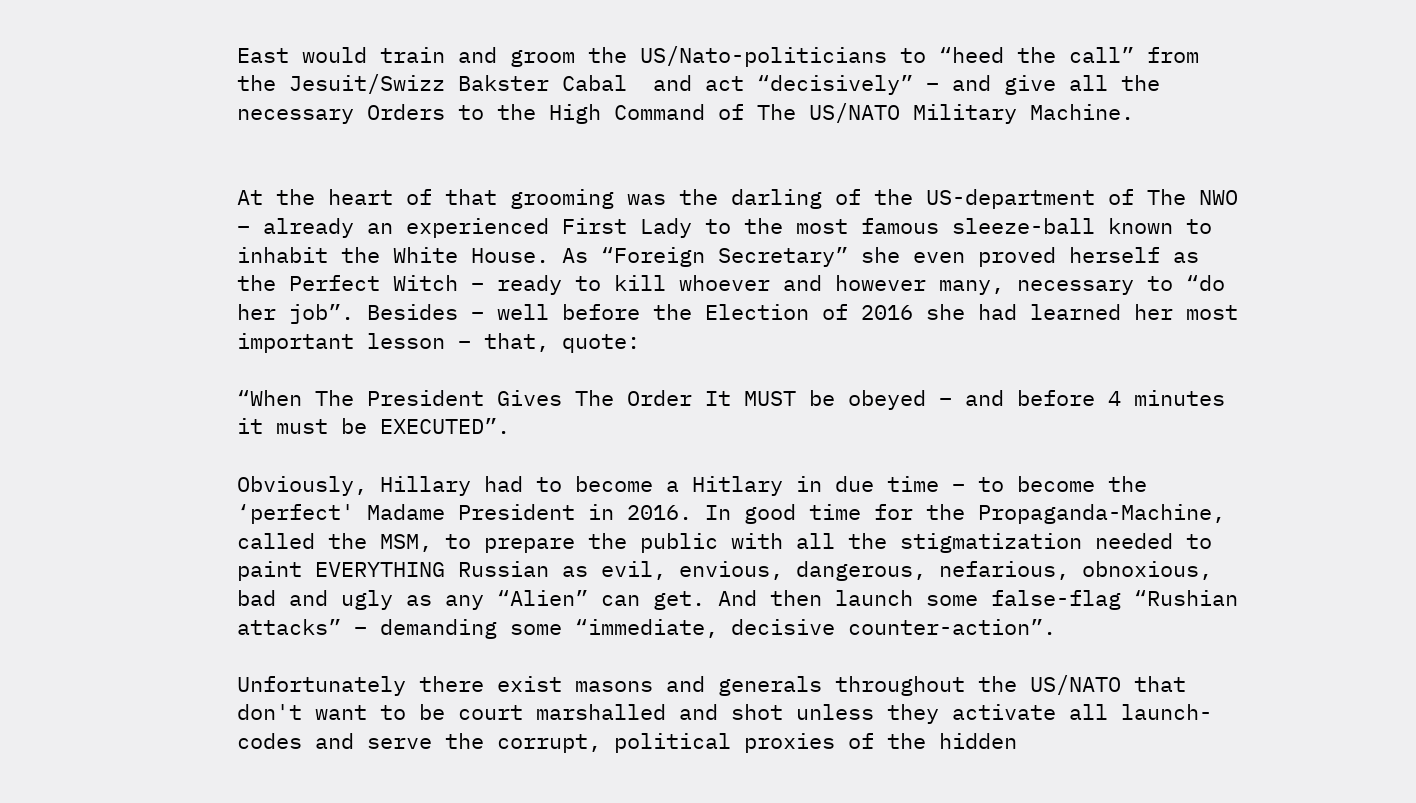East would train and groom the US/Nato-politicians to “heed the call” from the Jesuit/Swizz Bakster Cabal  and act “decisively” – and give all the necessary Orders to the High Command of The US/NATO Military Machine.


At the heart of that grooming was the darling of the US-department of The NWO – already an experienced First Lady to the most famous sleeze-ball known to inhabit the White House. As “Foreign Secretary” she even proved herself as the Perfect Witch – ready to kill whoever and however many, necessary to “do her job”. Besides – well before the Election of 2016 she had learned her most important lesson – that, quote:

“When The President Gives The Order It MUST be obeyed – and before 4 minutes it must be EXECUTED”.

Obviously, Hillary had to become a Hitlary in due time – to become the ‘perfect' Madame President in 2016. In good time for the Propaganda-Machine, called the MSM, to prepare the public with all the stigmatization needed to paint EVERYTHING Russian as evil, envious, dangerous, nefarious, obnoxious, bad and ugly as any “Alien” can get. And then launch some false-flag “Rushian attacks” – demanding some “immediate, decisive counter-action”.

Unfortunately there exist masons and generals throughout the US/NATO that don't want to be court marshalled and shot unless they activate all launch-codes and serve the corrupt, political proxies of the hidden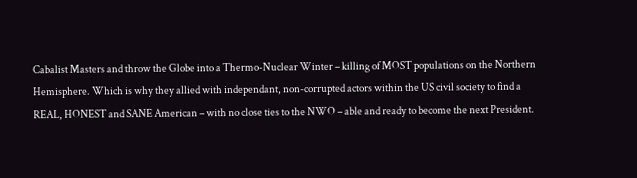Cabalist Masters and throw the Globe into a Thermo-Nuclear Winter – killing of MOST populations on the Northern Hemisphere. Which is why they allied with independant, non-corrupted actors within the US civil society to find a REAL, HONEST and SANE American – with no close ties to the NWO – able and ready to become the next President.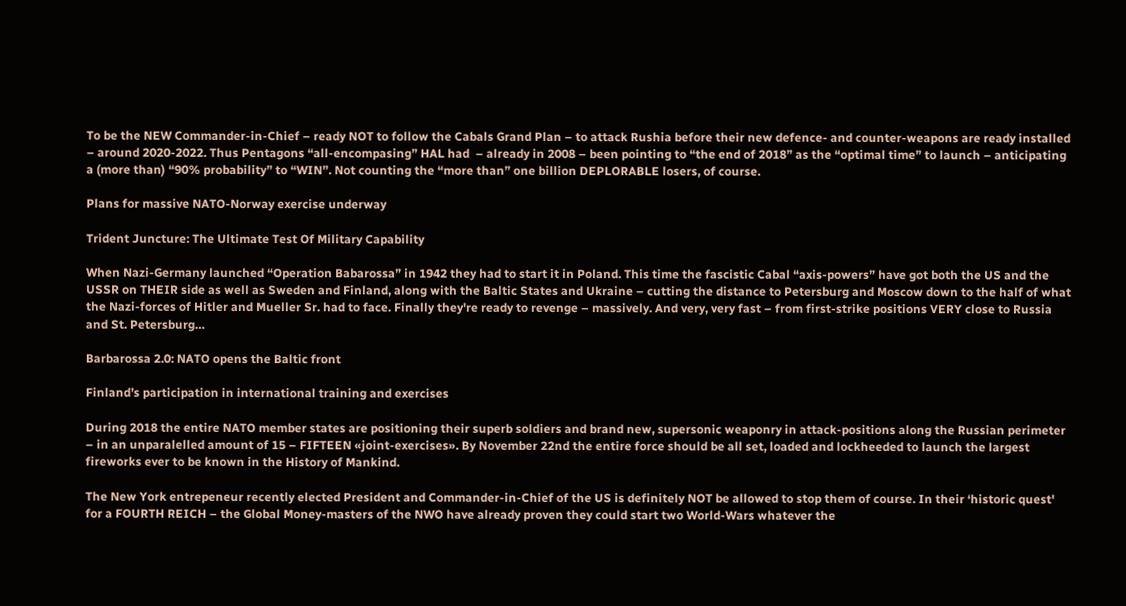To be the NEW Commander-in-Chief – ready NOT to follow the Cabals Grand Plan – to attack Rushia before their new defence- and counter-weapons are ready installed – around 2020-2022. Thus Pentagons “all-encompasing” HAL had  – already in 2008 – been pointing to “the end of 2018” as the “optimal time” to launch – anticipating a (more than) “90% probability” to “WIN”. Not counting the “more than” one billion DEPLORABLE losers, of course.

Plans for massive NATO-Norway exercise underway

Trident Juncture: The Ultimate Test Of Military Capability

When Nazi-Germany launched “Operation Babarossa” in 1942 they had to start it in Poland. This time the fascistic Cabal “axis-powers” have got both the US and the USSR on THEIR side as well as Sweden and Finland, along with the Baltic States and Ukraine – cutting the distance to Petersburg and Moscow down to the half of what the Nazi-forces of Hitler and Mueller Sr. had to face. Finally they're ready to revenge – massively. And very, very fast – from first-strike positions VERY close to Russia and St. Petersburg…

Barbarossa 2.0: NATO opens the Baltic front

Finland’s participation in international training and exercises

During 2018 the entire NATO member states are positioning their superb soldiers and brand new, supersonic weaponry in attack-positions along the Russian perimeter – in an unparalelled amount of 15 – FIFTEEN «joint-exercises». By November 22nd the entire force should be all set, loaded and lockheeded to launch the largest fireworks ever to be known in the History of Mankind.

The New York entrepeneur recently elected President and Commander-in-Chief of the US is definitely NOT be allowed to stop them of course. In their ‘historic quest' for a FOURTH REICH – the Global Money-masters of the NWO have already proven they could start two World-Wars whatever the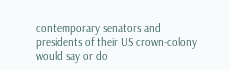contemporary senators and presidents of their US crown-colony would say or do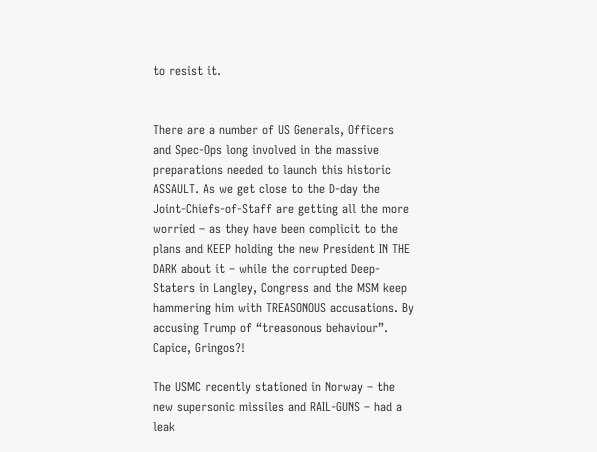to resist it.


There are a number of US Generals, Officers and Spec-Ops long involved in the massive preparations needed to launch this historic ASSAULT. As we get close to the D-day the Joint-Chiefs-of-Staff are getting all the more worried – as they have been complicit to the plans and KEEP holding the new President IN THE DARK about it – while the corrupted Deep-Staters in Langley, Congress and the MSM keep hammering him with TREASONOUS accusations. By accusing Trump of “treasonous behaviour”. Capice, Gringos?!

The USMC recently stationed in Norway – the new supersonic missiles and RAIL-GUNS – had a leak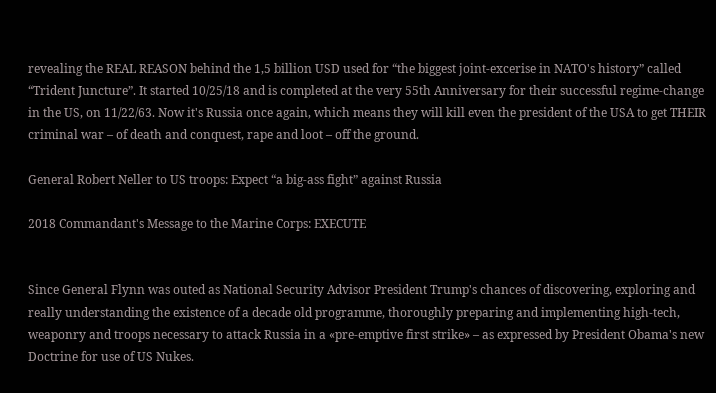revealing the REAL REASON behind the 1,5 billion USD used for “the biggest joint-excerise in NATO's history” called “Trident Juncture”. It started 10/25/18 and is completed at the very 55th Anniversary for their successful regime-change in the US, on 11/22/63. Now it's Russia once again, which means they will kill even the president of the USA to get THEIR criminal war – of death and conquest, rape and loot – off the ground.

General Robert Neller to US troops: Expect “a big-ass fight” against Russia

2018 Commandant's Message to the Marine Corps: EXECUTE


Since General Flynn was outed as National Security Advisor President Trump's chances of discovering, exploring and really understanding the existence of a decade old programme, thoroughly preparing and implementing high-tech, weaponry and troops necessary to attack Russia in a «pre-emptive first strike» – as expressed by President Obama's new Doctrine for use of US Nukes.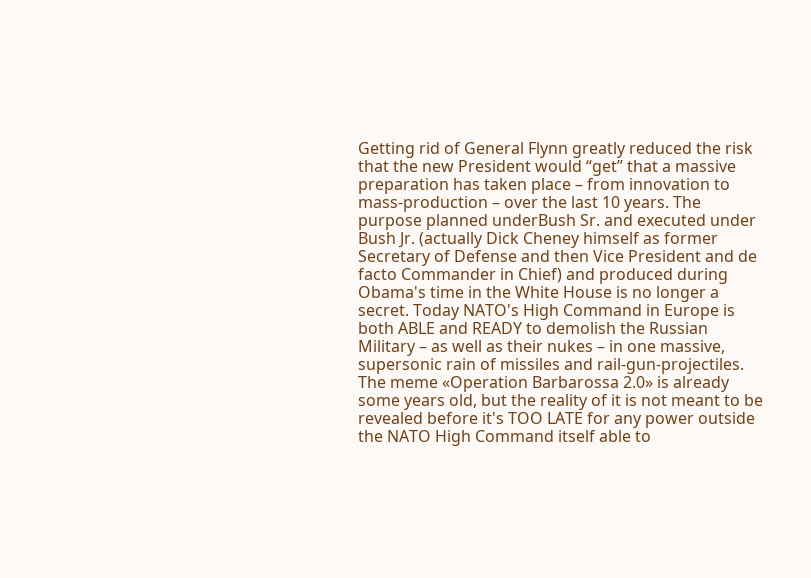Getting rid of General Flynn greatly reduced the risk that the new President would “get” that a massive preparation has taken place – from innovation to mass-production – over the last 10 years. The purpose planned underBush Sr. and executed under Bush Jr. (actually Dick Cheney himself as former Secretary of Defense and then Vice President and de facto Commander in Chief) and produced during Obama's time in the White House is no longer a secret. Today NATO's High Command in Europe is both ABLE and READY to demolish the Russian Military – as well as their nukes – in one massive, supersonic rain of missiles and rail-gun-projectiles. The meme «Operation Barbarossa 2.0» is already some years old, but the reality of it is not meant to be revealed before it's TOO LATE for any power outside the NATO High Command itself able to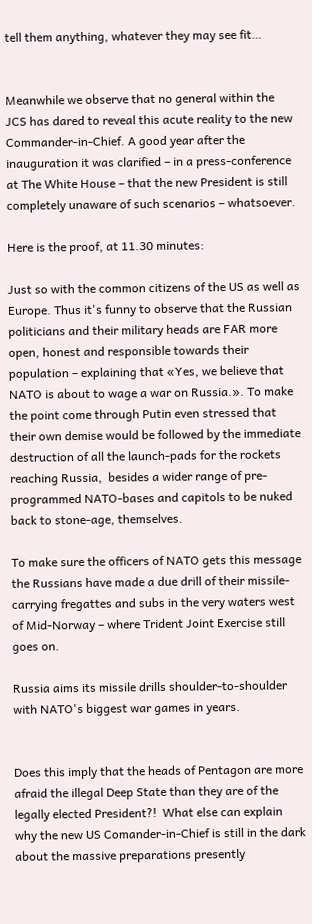tell them anything, whatever they may see fit…


Meanwhile we observe that no general within the JCS has dared to reveal this acute reality to the new Commander-in-Chief. A good year after the inauguration it was clarified – in a press-conference at The White House – that the new President is still completely unaware of such scenarios – whatsoever.

Here is the proof, at 11.30 minutes:

Just so with the common citizens of the US as well as Europe. Thus it's funny to observe that the Russian politicians and their military heads are FAR more open, honest and responsible towards their population – explaining that «Yes, we believe that NATO is about to wage a war on Russia.». To make the point come through Putin even stressed that their own demise would be followed by the immediate destruction of all the launch-pads for the rockets reaching Russia,  besides a wider range of pre-programmed NATO-bases and capitols to be nuked back to stone-age, themselves.

To make sure the officers of NATO gets this message the Russians have made a due drill of their missile-carrying fregattes and subs in the very waters west of Mid-Norway – where Trident Joint Exercise still goes on.

Russia aims its missile drills shoulder-to-shoulder with NATO's biggest war games in years.


Does this imply that the heads of Pentagon are more afraid the illegal Deep State than they are of the legally elected President?!  What else can explain why the new US Comander-in-Chief is still in the dark about the massive preparations presently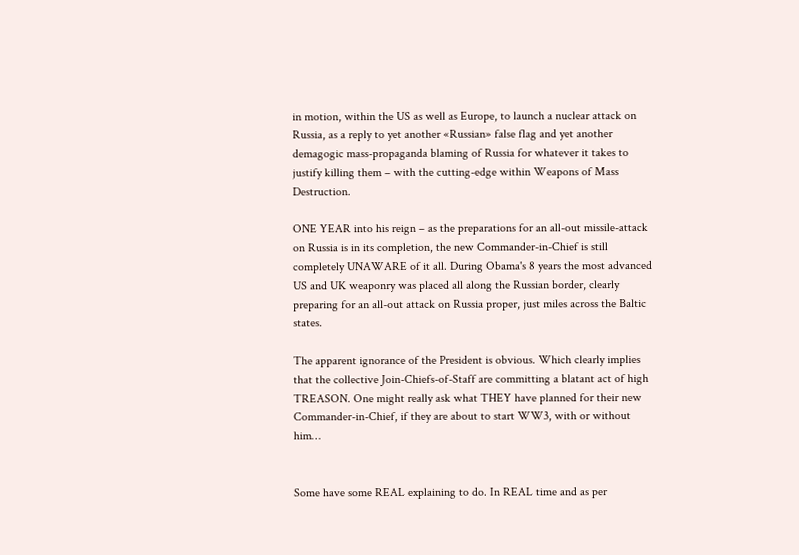in motion, within the US as well as Europe, to launch a nuclear attack on Russia, as a reply to yet another «Russian» false flag and yet another demagogic mass-propaganda blaming of Russia for whatever it takes to justify killing them – with the cutting-edge within Weapons of Mass Destruction.

ONE YEAR into his reign – as the preparations for an all-out missile-attack on Russia is in its completion, the new Commander-in-Chief is still completely UNAWARE of it all. During Obama's 8 years the most advanced US and UK weaponry was placed all along the Russian border, clearly preparing for an all-out attack on Russia proper, just miles across the Baltic states.

The apparent ignorance of the President is obvious. Which clearly implies that the collective Join-Chiefs-of-Staff are committing a blatant act of high TREASON. One might really ask what THEY have planned for their new Commander-in-Chief, if they are about to start WW3, with or without him…


Some have some REAL explaining to do. In REAL time and as per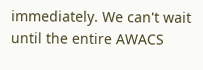immediately. We can't wait until the entire AWACS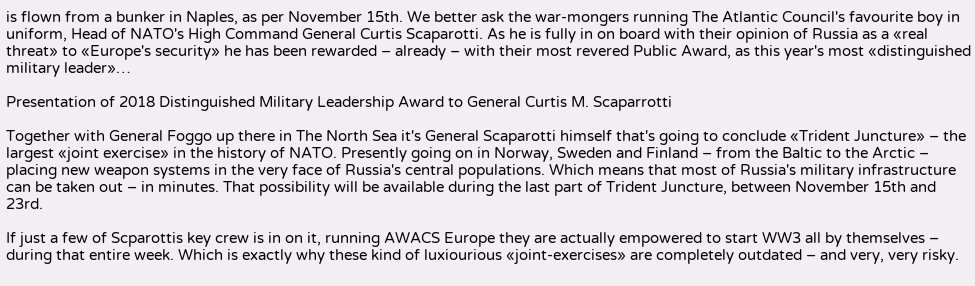is flown from a bunker in Naples, as per November 15th. We better ask the war-mongers running The Atlantic Council's favourite boy in uniform, Head of NATO's High Command General Curtis Scaparotti. As he is fully in on board with their opinion of Russia as a «real threat» to «Europe's security» he has been rewarded – already – with their most revered Public Award, as this year's most «distinguished military leader»…

Presentation of 2018 Distinguished Military Leadership Award to General Curtis M. Scaparrotti

Together with General Foggo up there in The North Sea it's General Scaparotti himself that's going to conclude «Trident Juncture» – the largest «joint exercise» in the history of NATO. Presently going on in Norway, Sweden and Finland – from the Baltic to the Arctic – placing new weapon systems in the very face of Russia's central populations. Which means that most of Russia's military infrastructure can be taken out – in minutes. That possibility will be available during the last part of Trident Juncture, between November 15th and 23rd.

If just a few of Scparottis key crew is in on it, running AWACS Europe they are actually empowered to start WW3 all by themselves – during that entire week. Which is exactly why these kind of luxiourious «joint-exercises» are completely outdated – and very, very risky.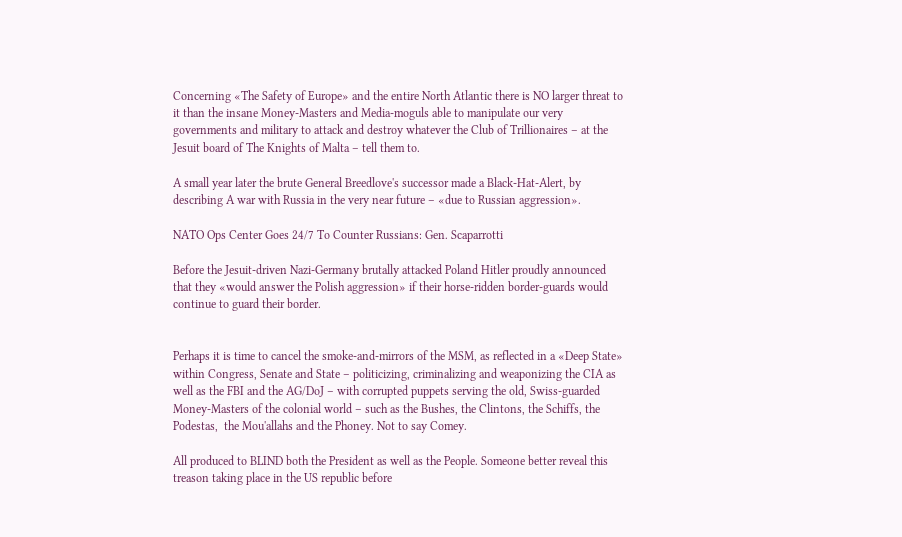Concerning «The Safety of Europe» and the entire North Atlantic there is NO larger threat to it than the insane Money-Masters and Media-moguls able to manipulate our very governments and military to attack and destroy whatever the Club of Trillionaires – at the Jesuit board of The Knights of Malta – tell them to.

A small year later the brute General Breedlove's successor made a Black-Hat-Alert, by describing A war with Russia in the very near future – «due to Russian aggression».

NATO Ops Center Goes 24/7 To Counter Russians: Gen. Scaparrotti

Before the Jesuit-driven Nazi-Germany brutally attacked Poland Hitler proudly announced that they «would answer the Polish aggression» if their horse-ridden border-guards would continue to guard their border.


Perhaps it is time to cancel the smoke-and-mirrors of the MSM, as reflected in a «Deep State» within Congress, Senate and State – politicizing, criminalizing and weaponizing the CIA as well as the FBI and the AG/DoJ – with corrupted puppets serving the old, Swiss-guarded Money-Masters of the colonial world – such as the Bushes, the Clintons, the Schiffs, the Podestas,  the Mou'allahs and the Phoney. Not to say Comey.

All produced to BLIND both the President as well as the People. Someone better reveal this treason taking place in the US republic before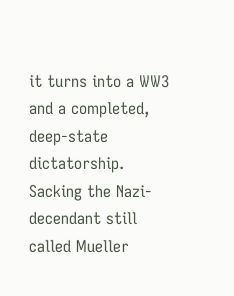it turns into a WW3 and a completed, deep-state dictatorship.  Sacking the Nazi-decendant still called Mueller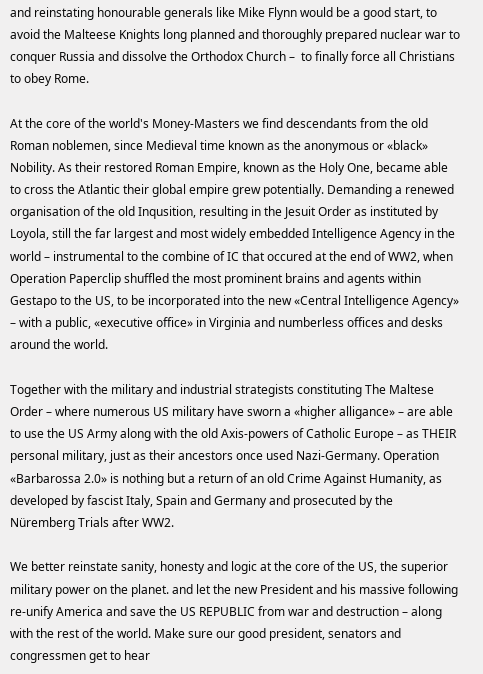and reinstating honourable generals like Mike Flynn would be a good start, to avoid the Malteese Knights long planned and thoroughly prepared nuclear war to conquer Russia and dissolve the Orthodox Church –  to finally force all Christians to obey Rome.

At the core of the world's Money-Masters we find descendants from the old Roman noblemen, since Medieval time known as the anonymous or «black» Nobility. As their restored Roman Empire, known as the Holy One, became able to cross the Atlantic their global empire grew potentially. Demanding a renewed organisation of the old Inqusition, resulting in the Jesuit Order as instituted by Loyola, still the far largest and most widely embedded Intelligence Agency in the world – instrumental to the combine of IC that occured at the end of WW2, when Operation Paperclip shuffled the most prominent brains and agents within Gestapo to the US, to be incorporated into the new «Central Intelligence Agency» – with a public, «executive office» in Virginia and numberless offices and desks around the world.

Together with the military and industrial strategists constituting The Maltese Order – where numerous US military have sworn a «higher alligance» – are able to use the US Army along with the old Axis-powers of Catholic Europe – as THEIR personal military, just as their ancestors once used Nazi-Germany. Operation «Barbarossa 2.0» is nothing but a return of an old Crime Against Humanity, as developed by fascist Italy, Spain and Germany and prosecuted by the Nüremberg Trials after WW2.

We better reinstate sanity, honesty and logic at the core of the US, the superior military power on the planet. and let the new President and his massive following re-unify America and save the US REPUBLIC from war and destruction – along with the rest of the world. Make sure our good president, senators and congressmen get to hear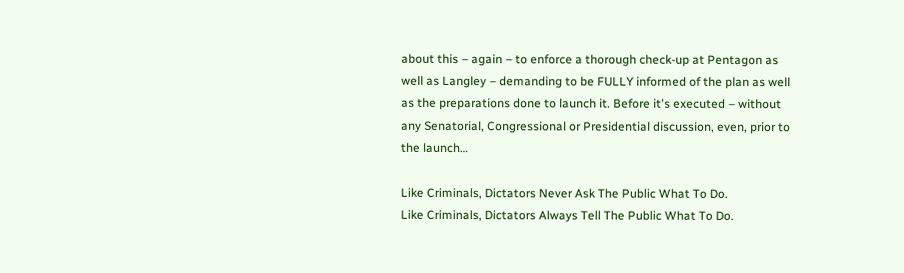about this – again – to enforce a thorough check-up at Pentagon as well as Langley – demanding to be FULLY informed of the plan as well as the preparations done to launch it. Before it's executed – without any Senatorial, Congressional or Presidential discussion, even, prior to the launch…

Like Criminals, Dictators Never Ask The Public What To Do.
Like Criminals, Dictators Always Tell The Public What To Do.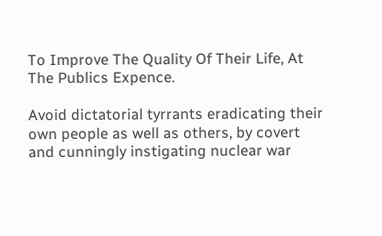To Improve The Quality Of Their Life, At The Publics Expence.

Avoid dictatorial tyrrants eradicating their own people as well as others, by covert and cunningly instigating nuclear war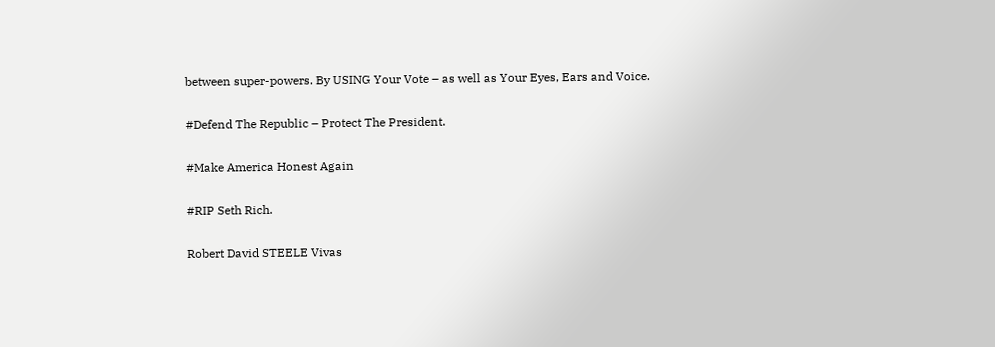between super-powers. By USING Your Vote – as well as Your Eyes, Ears and Voice.

#Defend The Republic – Protect The President.

#Make America Honest Again

#RIP Seth Rich.

Robert David STEELE Vivas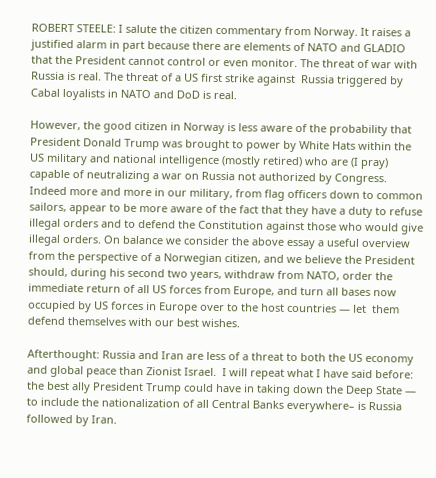ROBERT STEELE: I salute the citizen commentary from Norway. It raises a justified alarm in part because there are elements of NATO and GLADIO that the President cannot control or even monitor. The threat of war with Russia is real. The threat of a US first strike against  Russia triggered by Cabal loyalists in NATO and DoD is real.

However, the good citizen in Norway is less aware of the probability that President Donald Trump was brought to power by White Hats within the US military and national intelligence (mostly retired) who are (I pray) capable of neutralizing a war on Russia not authorized by Congress. Indeed more and more in our military, from flag officers down to common sailors, appear to be more aware of the fact that they have a duty to refuse illegal orders and to defend the Constitution against those who would give illegal orders. On balance we consider the above essay a useful overview from the perspective of a Norwegian citizen, and we believe the President should, during his second two years, withdraw from NATO, order the immediate return of all US forces from Europe, and turn all bases now occupied by US forces in Europe over to the host countries — let  them defend themselves with our best wishes.

Afterthought: Russia and Iran are less of a threat to both the US economy and global peace than Zionist Israel.  I will repeat what I have said before: the best ally President Trump could have in taking down the Deep State — to include the nationalization of all Central Banks everywhere– is Russia followed by Iran.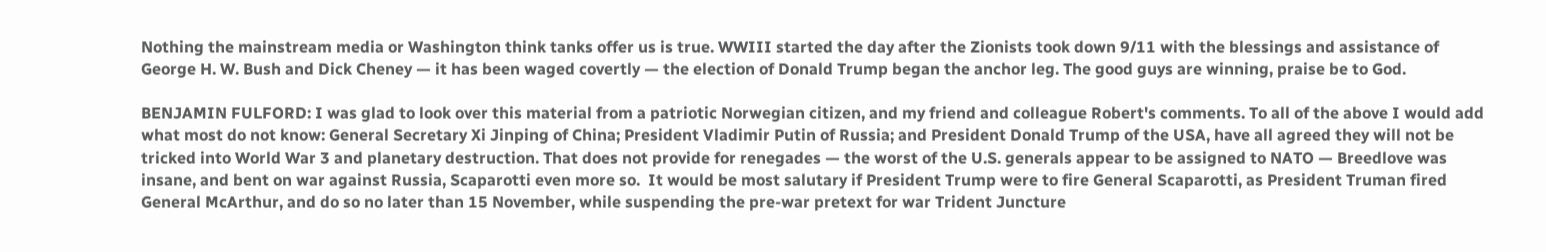Nothing the mainstream media or Washington think tanks offer us is true. WWIII started the day after the Zionists took down 9/11 with the blessings and assistance of George H. W. Bush and Dick Cheney — it has been waged covertly — the election of Donald Trump began the anchor leg. The good guys are winning, praise be to God.

BENJAMIN FULFORD: I was glad to look over this material from a patriotic Norwegian citizen, and my friend and colleague Robert's comments. To all of the above I would add what most do not know: General Secretary Xi Jinping of China; President Vladimir Putin of Russia; and President Donald Trump of the USA, have all agreed they will not be tricked into World War 3 and planetary destruction. That does not provide for renegades — the worst of the U.S. generals appear to be assigned to NATO — Breedlove was insane, and bent on war against Russia, Scaparotti even more so.  It would be most salutary if President Trump were to fire General Scaparotti, as President Truman fired General McArthur, and do so no later than 15 November, while suspending the pre-war pretext for war Trident Juncture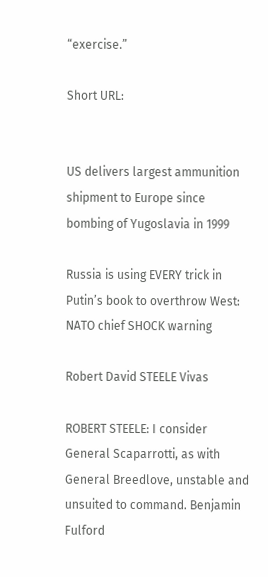“exercise.”

Short URL:


US delivers largest ammunition shipment to Europe since bombing of Yugoslavia in 1999

Russia is using EVERY trick in Putin’s book to overthrow West: NATO chief SHOCK warning

Robert David STEELE Vivas

ROBERT STEELE: I consider General Scaparrotti, as with General Breedlove, unstable and unsuited to command. Benjamin Fulford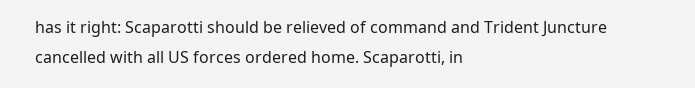has it right: Scaparotti should be relieved of command and Trident Juncture cancelled with all US forces ordered home. Scaparotti, in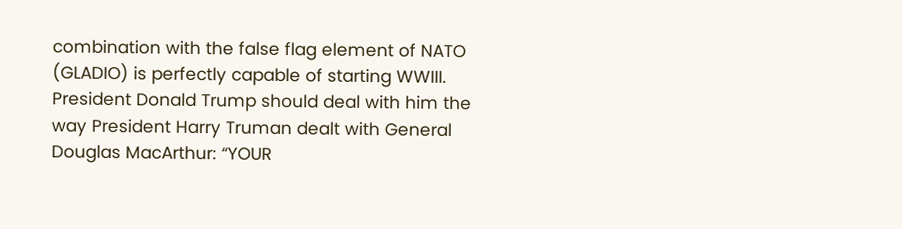combination with the false flag element of NATO (GLADIO) is perfectly capable of starting WWIII. President Donald Trump should deal with him the way President Harry Truman dealt with General Douglas MacArthur: “YOUR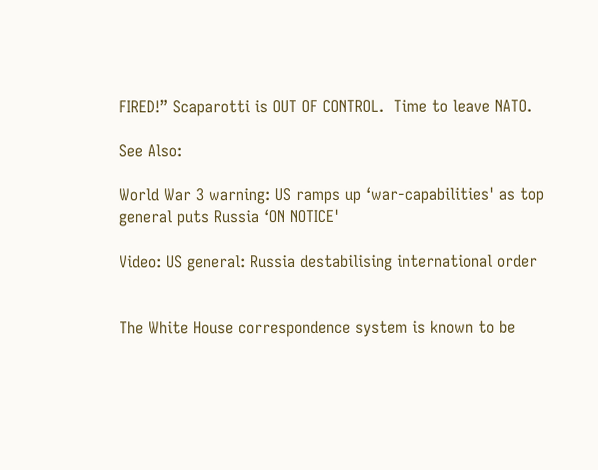FIRED!” Scaparotti is OUT OF CONTROL.  Time to leave NATO.

See Also:

World War 3 warning: US ramps up ‘war-capabilities' as top general puts Russia ‘ON NOTICE'

Video: US general: Russia destabilising international order


The White House correspondence system is known to be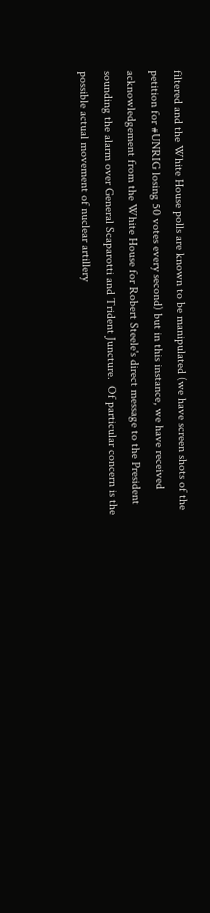filtered and the White House polls are known to be manipulated (we have screen shots of the petition for #UNRIG losing 50 votes every second) but in this instance, we have received acknowledgement from the White House for Robert Steele's direct message to the President sounding the alarm over General Scaparotti and Trident Juncture.  Of particular concern is the possible actual movement of nuclear artillery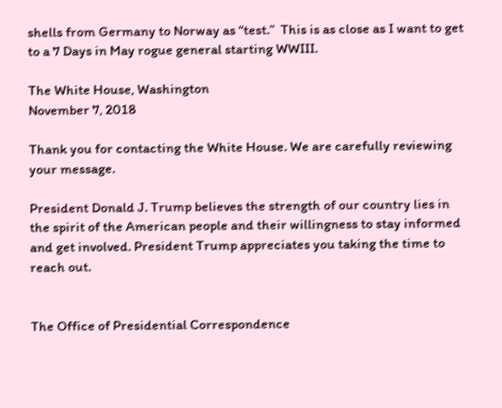shells from Germany to Norway as “test.”  This is as close as I want to get to a 7 Days in May rogue general starting WWIII.

The White House, Washington
November 7, 2018

Thank you for contacting the White House. We are carefully reviewing your message.

President Donald J. Trump believes the strength of our country lies in the spirit of the American people and their willingness to stay informed and get involved. President Trump appreciates you taking the time to reach out.


The Office of Presidential Correspondence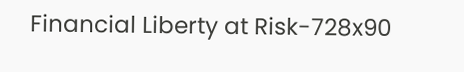Financial Liberty at Risk-728x90